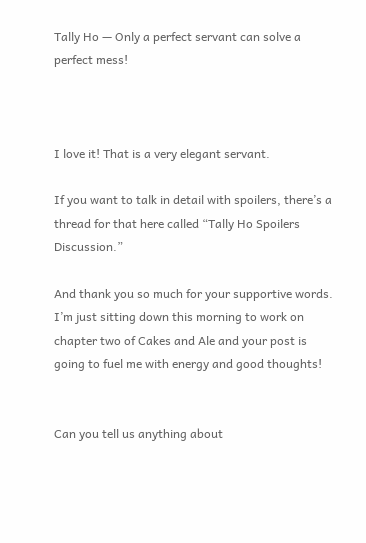Tally Ho — Only a perfect servant can solve a perfect mess!



I love it! That is a very elegant servant.

If you want to talk in detail with spoilers, there’s a thread for that here called “Tally Ho Spoilers Discussion.”

And thank you so much for your supportive words. I’m just sitting down this morning to work on chapter two of Cakes and Ale and your post is going to fuel me with energy and good thoughts!


Can you tell us anything about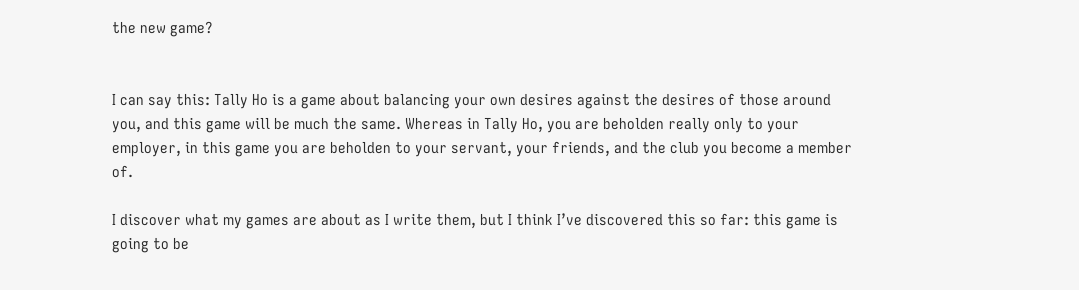the new game?


I can say this: Tally Ho is a game about balancing your own desires against the desires of those around you, and this game will be much the same. Whereas in Tally Ho, you are beholden really only to your employer, in this game you are beholden to your servant, your friends, and the club you become a member of.

I discover what my games are about as I write them, but I think I’ve discovered this so far: this game is going to be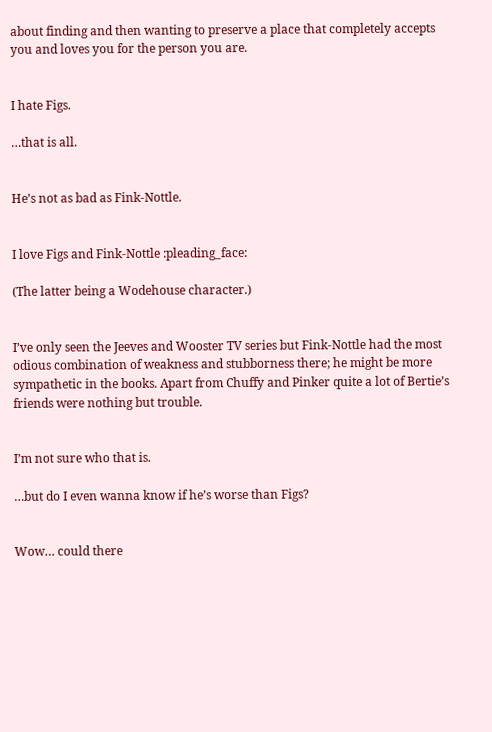about finding and then wanting to preserve a place that completely accepts you and loves you for the person you are.


I hate Figs.

…that is all.


He’s not as bad as Fink-Nottle.


I love Figs and Fink-Nottle :pleading_face:

(The latter being a Wodehouse character.)


I’ve only seen the Jeeves and Wooster TV series but Fink-Nottle had the most odious combination of weakness and stubborness there; he might be more sympathetic in the books. Apart from Chuffy and Pinker quite a lot of Bertie’s friends were nothing but trouble.


I’m not sure who that is.

…but do I even wanna know if he’s worse than Figs?


Wow… could there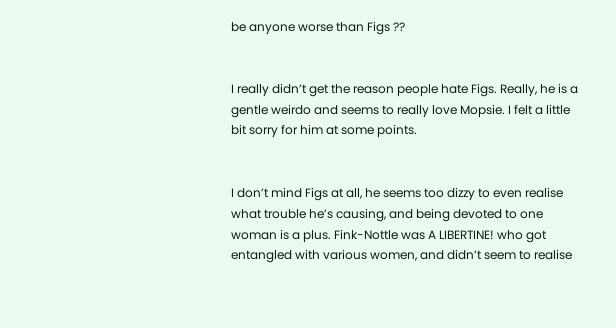be anyone worse than Figs ??


I really didn’t get the reason people hate Figs. Really, he is a gentle weirdo and seems to really love Mopsie. I felt a little bit sorry for him at some points.


I don’t mind Figs at all, he seems too dizzy to even realise what trouble he’s causing, and being devoted to one woman is a plus. Fink-Nottle was A LIBERTINE! who got entangled with various women, and didn’t seem to realise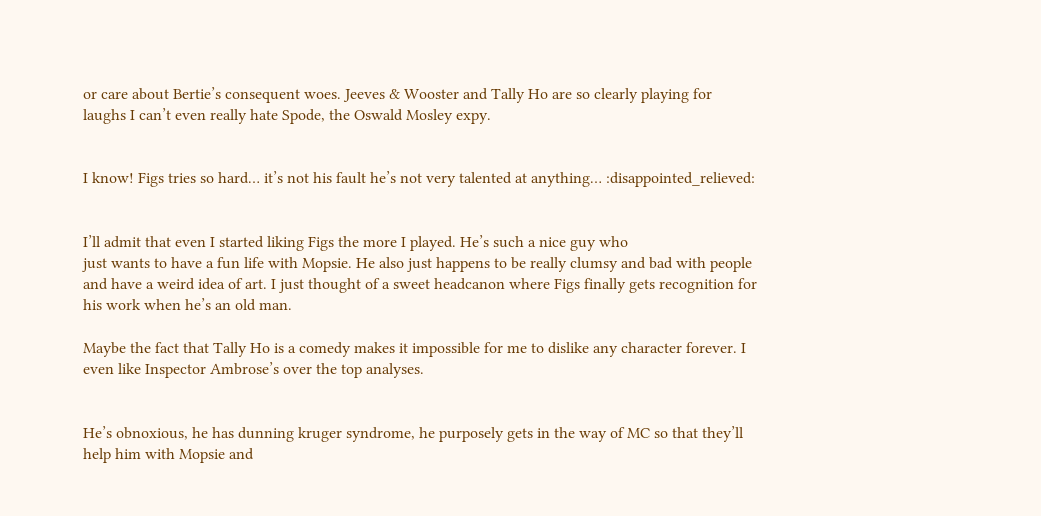or care about Bertie’s consequent woes. Jeeves & Wooster and Tally Ho are so clearly playing for laughs I can’t even really hate Spode, the Oswald Mosley expy.


I know! Figs tries so hard… it’s not his fault he’s not very talented at anything… :disappointed_relieved:


I’ll admit that even I started liking Figs the more I played. He’s such a nice guy who
just wants to have a fun life with Mopsie. He also just happens to be really clumsy and bad with people and have a weird idea of art. I just thought of a sweet headcanon where Figs finally gets recognition for his work when he’s an old man.

Maybe the fact that Tally Ho is a comedy makes it impossible for me to dislike any character forever. I even like Inspector Ambrose’s over the top analyses.


He’s obnoxious, he has dunning kruger syndrome, he purposely gets in the way of MC so that they’ll help him with Mopsie and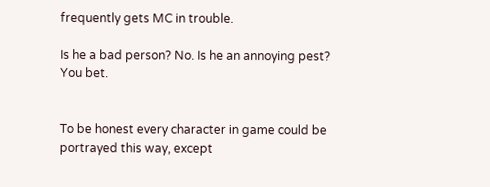frequently gets MC in trouble.

Is he a bad person? No. Is he an annoying pest? You bet.


To be honest every character in game could be portrayed this way, except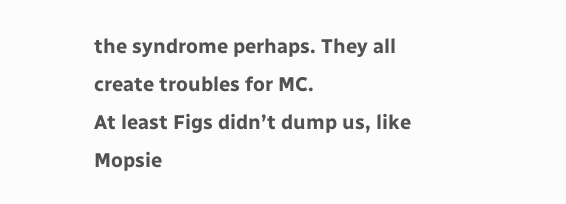the syndrome perhaps. They all create troubles for MC.
At least Figs didn’t dump us, like Mopsie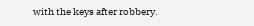with the keys after robbery.